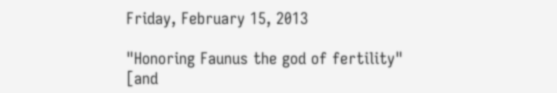Friday, February 15, 2013

"Honoring Faunus the god of fertility" [and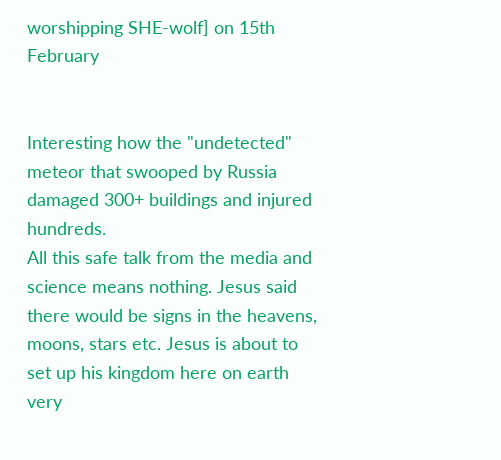worshipping SHE-wolf] on 15th February


Interesting how the "undetected" meteor that swooped by Russia damaged 300+ buildings and injured hundreds.
All this safe talk from the media and science means nothing. Jesus said there would be signs in the heavens, moons, stars etc. Jesus is about to set up his kingdom here on earth very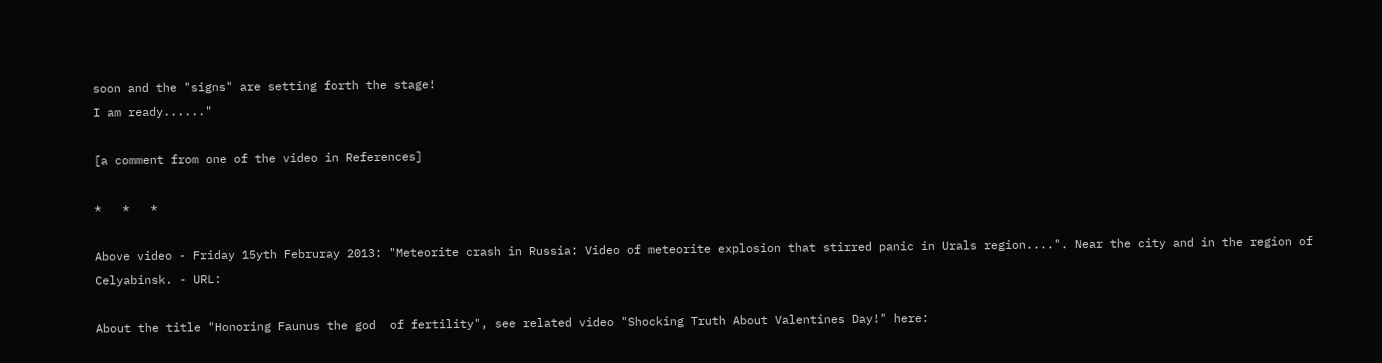soon and the "signs" are setting forth the stage!
I am ready......"

[a comment from one of the video in References]

*   *   *

Above video - Friday 15yth Februray 2013: "Meteorite crash in Russia: Video of meteorite explosion that stirred panic in Urals region....". Near the city and in the region of Celyabinsk. - URL:

About the title "Honoring Faunus the god  of fertility", see related video "Shocking Truth About Valentines Day!" here: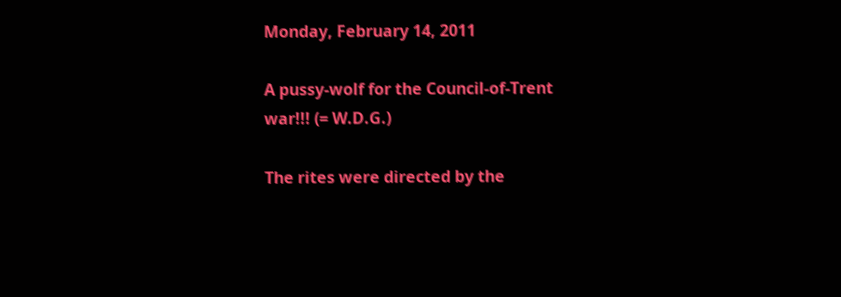Monday, February 14, 2011

A pussy-wolf for the Council-of-Trent war!!! (= W.D.G.)

The rites were directed by the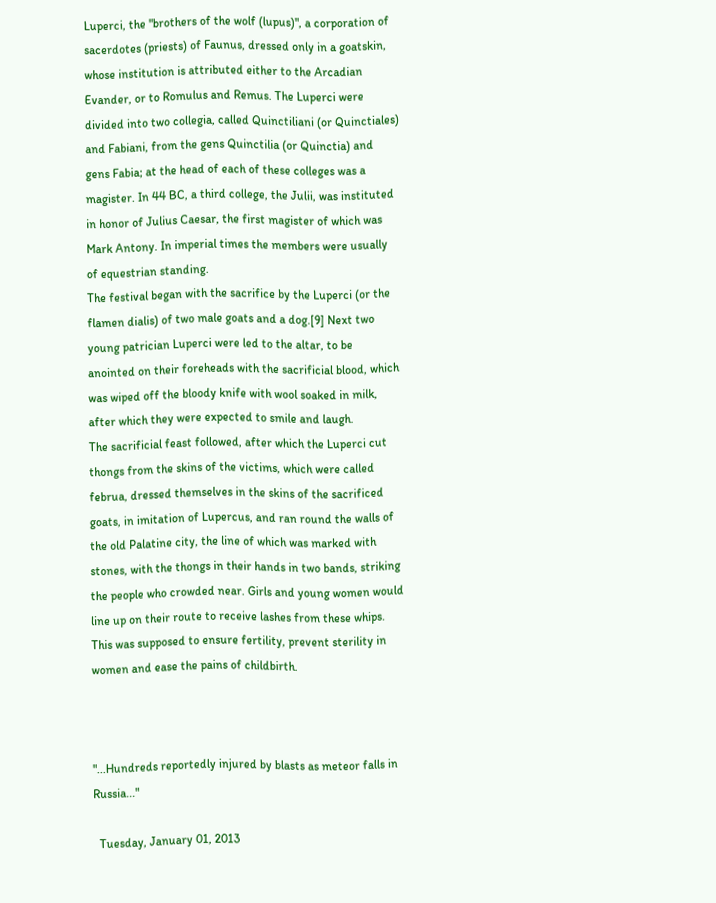Luperci, the "brothers of the wolf (lupus)", a corporation of sacerdotes (priests) of Faunus, dressed only in a goatskin, whose institution is attributed either to the Arcadian Evander, or to Romulus and Remus. The Luperci were divided into two collegia, called Quinctiliani (or Quinctiales) and Fabiani, from the gens Quinctilia (or Quinctia) and gens Fabia; at the head of each of these colleges was a magister. In 44 BC, a third college, the Julii, was instituted in honor of Julius Caesar, the first magister of which was Mark Antony. In imperial times the members were usually of equestrian standing.
The festival began with the sacrifice by the Luperci (or the flamen dialis) of two male goats and a dog.[9] Next two young patrician Luperci were led to the altar, to be anointed on their foreheads with the sacrificial blood, which was wiped off the bloody knife with wool soaked in milk, after which they were expected to smile and laugh.
The sacrificial feast followed, after which the Luperci cut thongs from the skins of the victims, which were called februa, dressed themselves in the skins of the sacrificed goats, in imitation of Lupercus, and ran round the walls of the old Palatine city, the line of which was marked with stones, with the thongs in their hands in two bands, striking the people who crowded near. Girls and young women would line up on their route to receive lashes from these whips. This was supposed to ensure fertility, prevent sterility in women and ease the pains of childbirth.



"...Hundreds reportedly injured by blasts as meteor falls in Russia..."

  Tuesday, January 01, 2013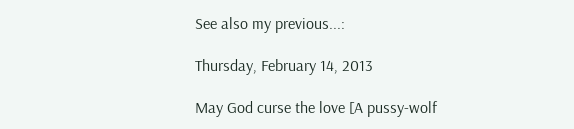See also my previous...:

Thursday, February 14, 2013

May God curse the love [A pussy-wolf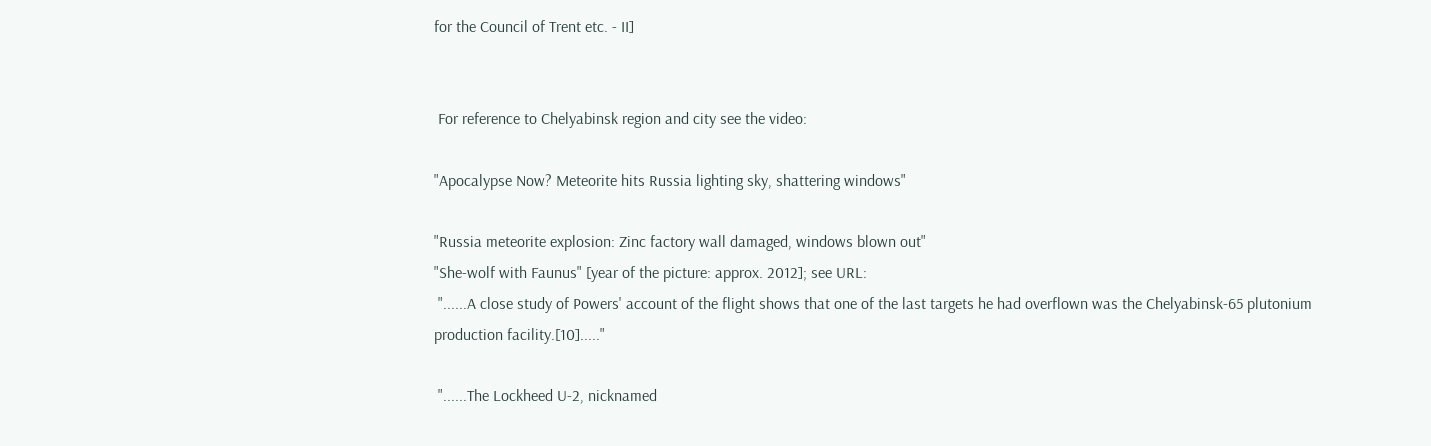for the Council of Trent etc. - II]


 For reference to Chelyabinsk region and city see the video:

"Apocalypse Now? Meteorite hits Russia lighting sky, shattering windows"

"Russia meteorite explosion: Zinc factory wall damaged, windows blown out"
"She-wolf with Faunus" [year of the picture: approx. 2012]; see URL:
 "......A close study of Powers' account of the flight shows that one of the last targets he had overflown was the Chelyabinsk-65 plutonium production facility.[10]....."

 "......The Lockheed U-2, nicknamed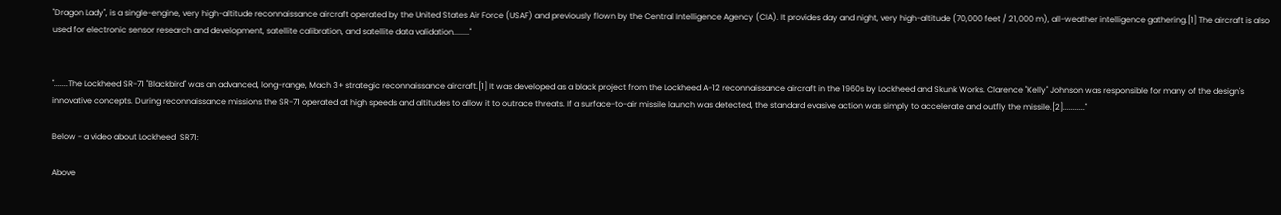"Dragon Lady", is a single-engine, very high-altitude reconnaissance aircraft operated by the United States Air Force (USAF) and previously flown by the Central Intelligence Agency (CIA). It provides day and night, very high-altitude (70,000 feet / 21,000 m), all-weather intelligence gathering.[1] The aircraft is also used for electronic sensor research and development, satellite calibration, and satellite data validation........"


".......The Lockheed SR-71 "Blackbird" was an advanced, long-range, Mach 3+ strategic reconnaissance aircraft.[1] It was developed as a black project from the Lockheed A-12 reconnaissance aircraft in the 1960s by Lockheed and Skunk Works. Clarence "Kelly" Johnson was responsible for many of the design's innovative concepts. During reconnaissance missions the SR-71 operated at high speeds and altitudes to allow it to outrace threats. If a surface-to-air missile launch was detected, the standard evasive action was simply to accelerate and outfly the missile.[2]..........."

Below - a video about Lockheed  SR71:

Above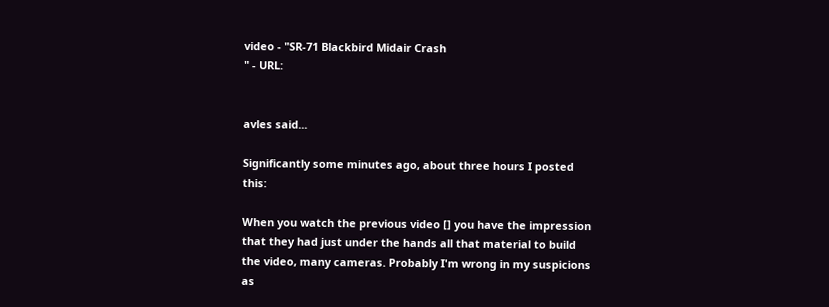video - "SR-71 Blackbird Midair Crash
" - URL:


avles said...

Significantly some minutes ago, about three hours I posted this:

When you watch the previous video [] you have the impression that they had just under the hands all that material to build the video, many cameras. Probably I'm wrong in my suspicions as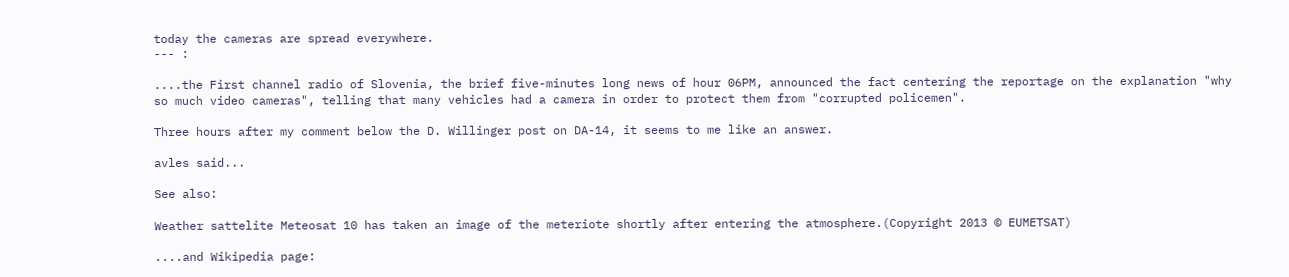today the cameras are spread everywhere.
--- :

....the First channel radio of Slovenia, the brief five-minutes long news of hour 06PM, announced the fact centering the reportage on the explanation "why so much video cameras", telling that many vehicles had a camera in order to protect them from "corrupted policemen".

Three hours after my comment below the D. Willinger post on DA-14, it seems to me like an answer.

avles said...

See also:

Weather sattelite Meteosat 10 has taken an image of the meteriote shortly after entering the atmosphere.(Copyright 2013 © EUMETSAT)

....and Wikipedia page: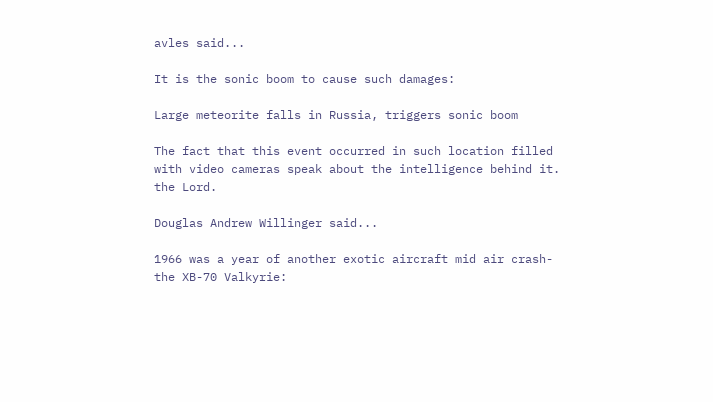avles said...

It is the sonic boom to cause such damages:

Large meteorite falls in Russia, triggers sonic boom

The fact that this event occurred in such location filled with video cameras speak about the intelligence behind it. the Lord.

Douglas Andrew Willinger said...

1966 was a year of another exotic aircraft mid air crash- the XB-70 Valkyrie: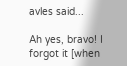avles said...

Ah yes, bravo! I forgot it [when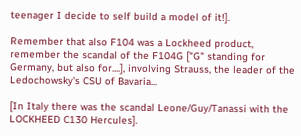teenager I decide to self build a model of it!].

Remember that also F104 was a Lockheed product, remember the scandal of the F104G ["G" standing for Germany, but also for....], involving Strauss, the leader of the Ledochowsky's CSU of Bavaria...

[In Italy there was the scandal Leone/Guy/Tanassi with the LOCKHEED C130 Hercules].